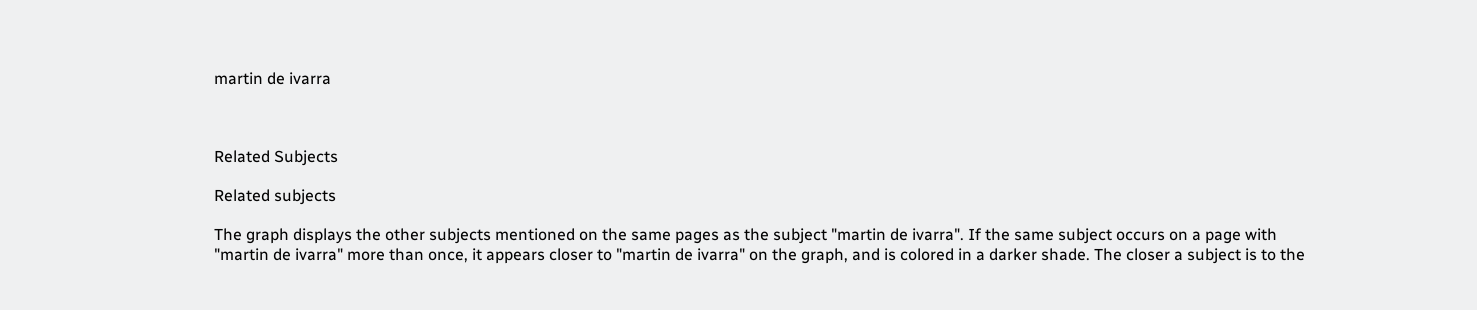martin de ivarra



Related Subjects

Related subjects

The graph displays the other subjects mentioned on the same pages as the subject "martin de ivarra". If the same subject occurs on a page with "martin de ivarra" more than once, it appears closer to "martin de ivarra" on the graph, and is colored in a darker shade. The closer a subject is to the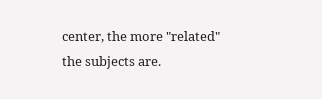center, the more "related" the subjects are.